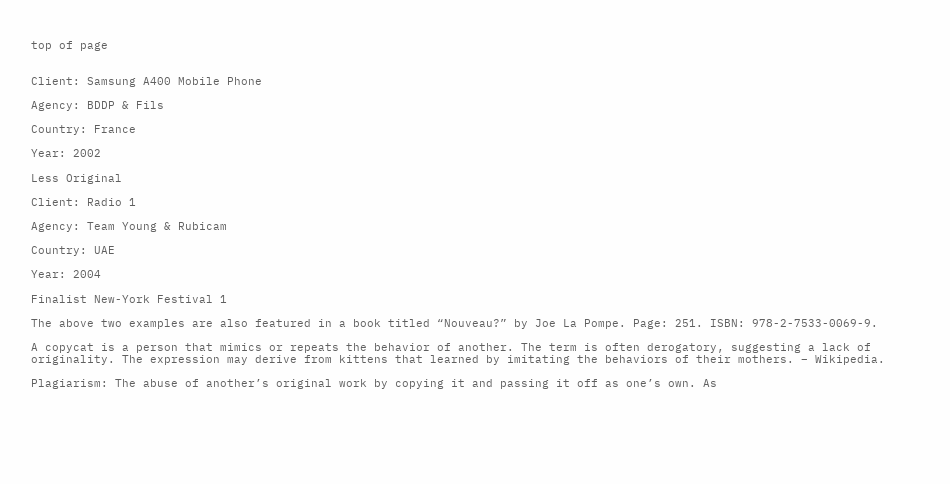top of page


Client: Samsung A400 Mobile Phone

Agency: BDDP & Fils

Country: France

Year: 2002

Less Original

Client: Radio 1

Agency: Team Young & Rubicam

Country: UAE

Year: 2004

Finalist New-York Festival 1

The above two examples are also featured in a book titled “Nouveau?” by Joe La Pompe. Page: 251. ISBN: 978-2-7533-0069-9.

A copycat is a person that mimics or repeats the behavior of another. The term is often derogatory, suggesting a lack of originality. The expression may derive from kittens that learned by imitating the behaviors of their mothers. – Wikipedia.

Plagiarism: The abuse of another’s original work by copying it and passing it off as one’s own. As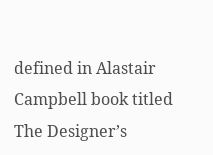defined in Alastair Campbell book titled The Designer’s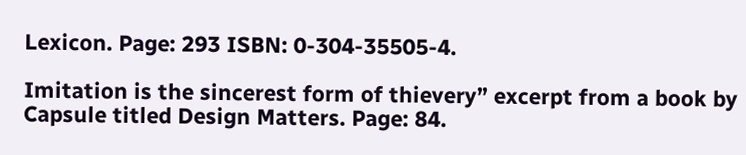Lexicon. Page: 293 ISBN: 0-304-35505-4.

Imitation is the sincerest form of thievery” excerpt from a book by Capsule titled Design Matters. Page: 84.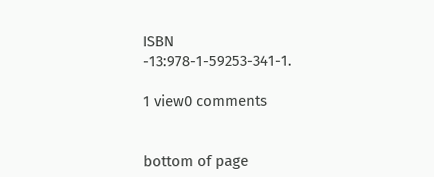ISBN -13:978-1-59253-341-1.

1 view0 comments


bottom of page